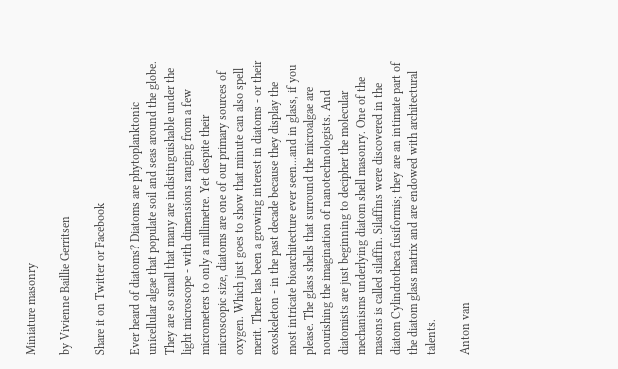Miniature masonry

by Vivienne Baillie Gerritsen

Share it on Twitter or Facebook

Ever heard of diatoms? Diatoms are phytoplanktonic unicellular algae that populate soil and seas around the globe. They are so small that many are indistinguishable under the light microscope - with dimensions ranging from a few micrometers to only a millimetre. Yet despite their microscopic size, diatoms are one of our primary sources of oxygen. Which just goes to show that minute can also spell merit. There has been a growing interest in diatoms - or their exoskeleton - in the past decade because they display the most intricate bioarchitecture ever seen...and in glass, if you please. The glass shells that surround the microalgae are nourishing the imagination of nanotechnologists. And diatomists are just beginning to decipher the molecular mechanisms underlying diatom shell masonry. One of the masons is called silaffin. Silaffins were discovered in the diatom Cylindrotheca fusiformis; they are an intimate part of the diatom glass matrix and are endowed with architectural talents.

Anton van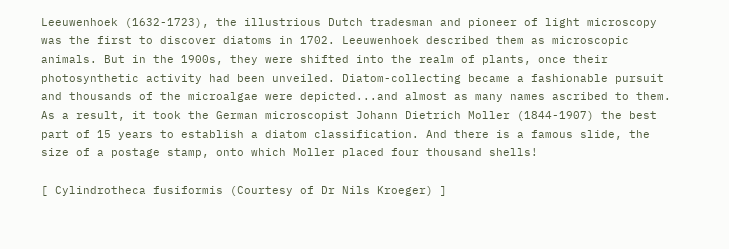Leeuwenhoek (1632-1723), the illustrious Dutch tradesman and pioneer of light microscopy was the first to discover diatoms in 1702. Leeuwenhoek described them as microscopic animals. But in the 1900s, they were shifted into the realm of plants, once their photosynthetic activity had been unveiled. Diatom-collecting became a fashionable pursuit and thousands of the microalgae were depicted...and almost as many names ascribed to them. As a result, it took the German microscopist Johann Dietrich Moller (1844-1907) the best part of 15 years to establish a diatom classification. And there is a famous slide, the size of a postage stamp, onto which Moller placed four thousand shells!

[ Cylindrotheca fusiformis (Courtesy of Dr Nils Kroeger) ]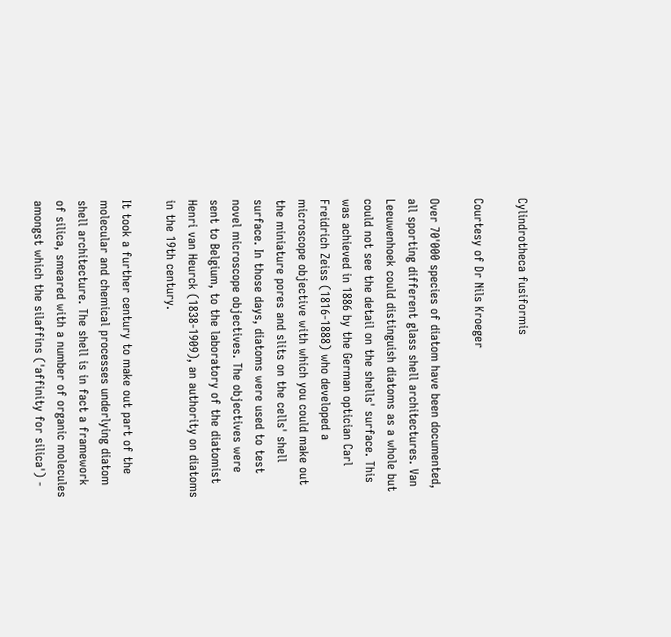Cylindrotheca fusiformis

Courtesy of Dr Nils Kroeger

Over 70'000 species of diatom have been documented, all sporting different glass shell architectures. Van Leeuwenhoek could distinguish diatoms as a whole but could not see the detail on the shells' surface. This was achieved in 1886 by the German optician Carl Freidrich Zeiss (1816-1888) who developed a microscope objective with which you could make out the miniature pores and slits on the cells' shell surface. In those days, diatoms were used to test novel microscope objectives. The objectives were sent to Belgium, to the laboratory of the diatomist Henri van Heurck (1838-1909), an authority on diatoms in the 19th century.

It took a further century to make out part of the molecular and chemical processes underlying diatom shell architecture. The shell is in fact a framework of silica, smeared with a number of organic molecules amongst which the silaffins ('affinity for silica') -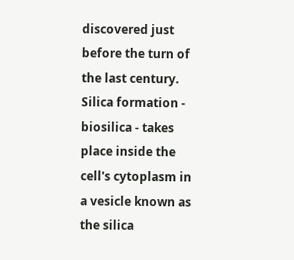discovered just before the turn of the last century. Silica formation - biosilica - takes place inside the cell's cytoplasm in a vesicle known as the silica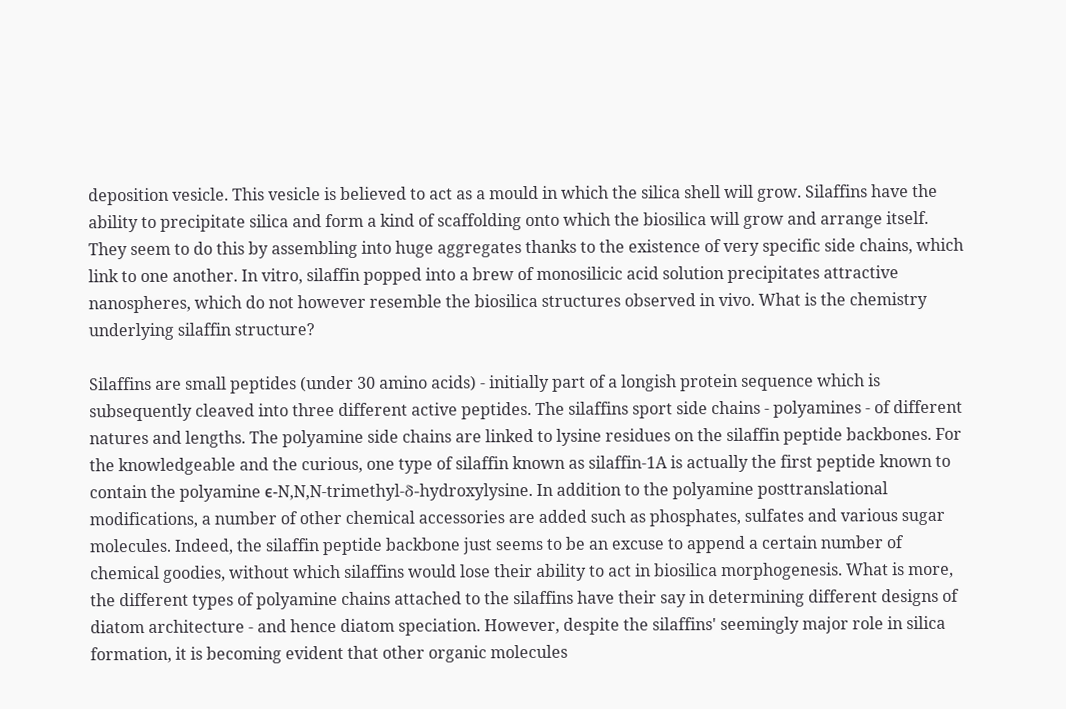deposition vesicle. This vesicle is believed to act as a mould in which the silica shell will grow. Silaffins have the ability to precipitate silica and form a kind of scaffolding onto which the biosilica will grow and arrange itself. They seem to do this by assembling into huge aggregates thanks to the existence of very specific side chains, which link to one another. In vitro, silaffin popped into a brew of monosilicic acid solution precipitates attractive nanospheres, which do not however resemble the biosilica structures observed in vivo. What is the chemistry underlying silaffin structure?

Silaffins are small peptides (under 30 amino acids) - initially part of a longish protein sequence which is subsequently cleaved into three different active peptides. The silaffins sport side chains - polyamines - of different natures and lengths. The polyamine side chains are linked to lysine residues on the silaffin peptide backbones. For the knowledgeable and the curious, one type of silaffin known as silaffin-1A is actually the first peptide known to contain the polyamine є-N,N,N-trimethyl-δ-hydroxylysine. In addition to the polyamine posttranslational modifications, a number of other chemical accessories are added such as phosphates, sulfates and various sugar molecules. Indeed, the silaffin peptide backbone just seems to be an excuse to append a certain number of chemical goodies, without which silaffins would lose their ability to act in biosilica morphogenesis. What is more, the different types of polyamine chains attached to the silaffins have their say in determining different designs of diatom architecture - and hence diatom speciation. However, despite the silaffins' seemingly major role in silica formation, it is becoming evident that other organic molecules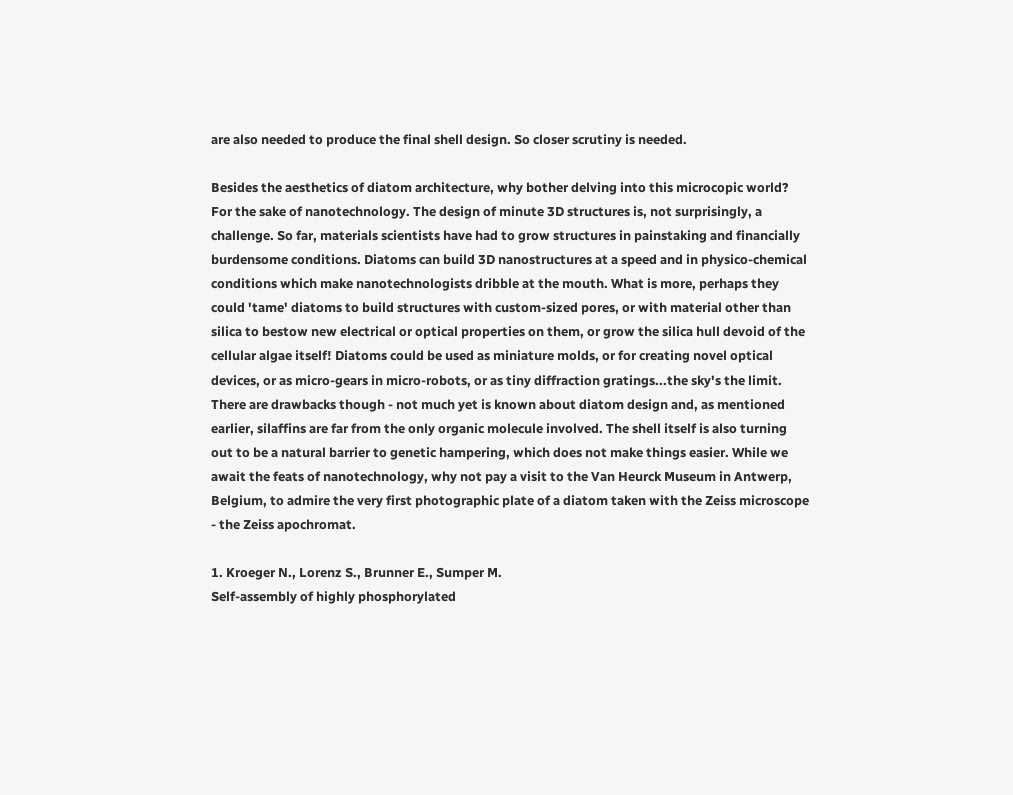are also needed to produce the final shell design. So closer scrutiny is needed.

Besides the aesthetics of diatom architecture, why bother delving into this microcopic world? For the sake of nanotechnology. The design of minute 3D structures is, not surprisingly, a challenge. So far, materials scientists have had to grow structures in painstaking and financially burdensome conditions. Diatoms can build 3D nanostructures at a speed and in physico-chemical conditions which make nanotechnologists dribble at the mouth. What is more, perhaps they could 'tame' diatoms to build structures with custom-sized pores, or with material other than silica to bestow new electrical or optical properties on them, or grow the silica hull devoid of the cellular algae itself! Diatoms could be used as miniature molds, or for creating novel optical devices, or as micro-gears in micro-robots, or as tiny diffraction gratings...the sky's the limit. There are drawbacks though - not much yet is known about diatom design and, as mentioned earlier, silaffins are far from the only organic molecule involved. The shell itself is also turning out to be a natural barrier to genetic hampering, which does not make things easier. While we await the feats of nanotechnology, why not pay a visit to the Van Heurck Museum in Antwerp, Belgium, to admire the very first photographic plate of a diatom taken with the Zeiss microscope - the Zeiss apochromat.

1. Kroeger N., Lorenz S., Brunner E., Sumper M.
Self-assembly of highly phosphorylated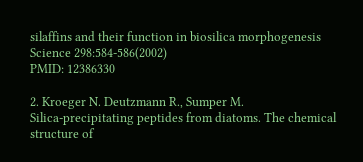silaffins and their function in biosilica morphogenesis
Science 298:584-586(2002)
PMID: 12386330

2. Kroeger N. Deutzmann R., Sumper M.
Silica-precipitating peptides from diatoms. The chemical structure of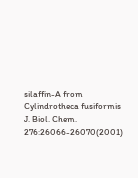silaffin-A from Cylindrotheca fusiformis
J. Biol. Chem. 276:26066-26070(2001)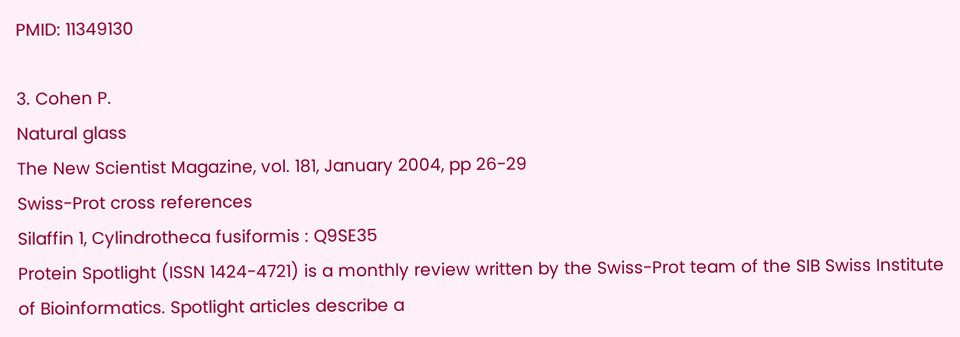PMID: 11349130

3. Cohen P.
Natural glass
The New Scientist Magazine, vol. 181, January 2004, pp 26-29
Swiss-Prot cross references
Silaffin 1, Cylindrotheca fusiformis : Q9SE35
Protein Spotlight (ISSN 1424-4721) is a monthly review written by the Swiss-Prot team of the SIB Swiss Institute of Bioinformatics. Spotlight articles describe a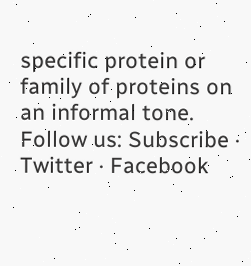specific protein or family of proteins on an informal tone. Follow us: Subscribe · Twitter · Facebook